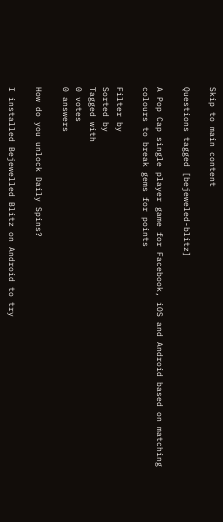Skip to main content

Questions tagged [bejeweled-blitz]

A Pop Cap single player game for Facebook, iOS and Android based on matching colours to break gems for points

Filter by
Sorted by
Tagged with
0 votes
0 answers

How do you unlock Daily Spins?

I installed Bejewelled Blitz on Android to try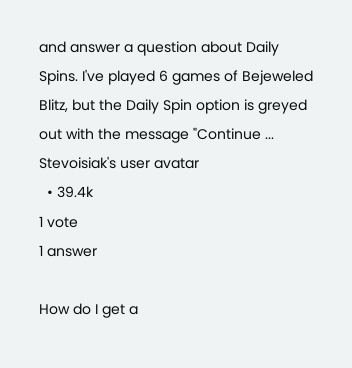and answer a question about Daily Spins. I've played 6 games of Bejeweled Blitz, but the Daily Spin option is greyed out with the message "Continue ...
Stevoisiak's user avatar
  • 39.4k
1 vote
1 answer

How do I get a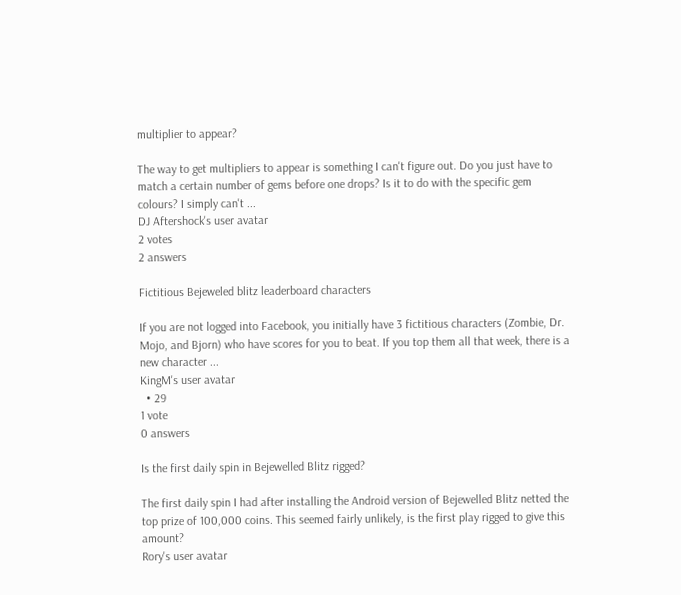multiplier to appear?

The way to get multipliers to appear is something I can't figure out. Do you just have to match a certain number of gems before one drops? Is it to do with the specific gem colours? I simply can't ...
DJ Aftershock's user avatar
2 votes
2 answers

Fictitious Bejeweled blitz leaderboard characters

If you are not logged into Facebook, you initially have 3 fictitious characters (Zombie, Dr. Mojo, and Bjorn) who have scores for you to beat. If you top them all that week, there is a new character ...
KingM's user avatar
  • 29
1 vote
0 answers

Is the first daily spin in Bejewelled Blitz rigged?

The first daily spin I had after installing the Android version of Bejewelled Blitz netted the top prize of 100,000 coins. This seemed fairly unlikely, is the first play rigged to give this amount?
Rory's user avatar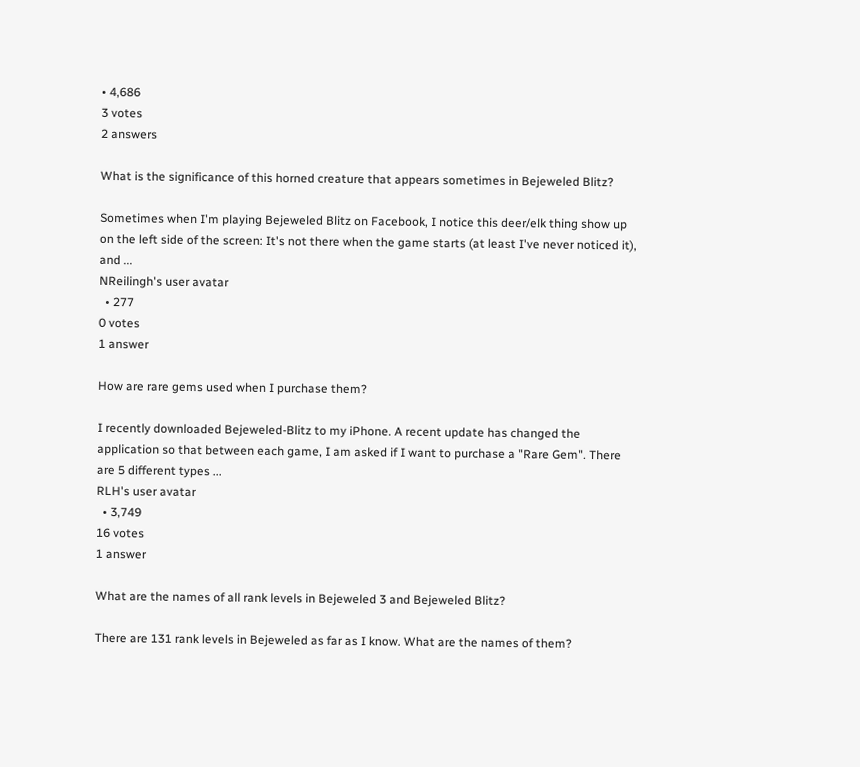• 4,686
3 votes
2 answers

What is the significance of this horned creature that appears sometimes in Bejeweled Blitz?

Sometimes when I'm playing Bejeweled Blitz on Facebook, I notice this deer/elk thing show up on the left side of the screen: It's not there when the game starts (at least I've never noticed it), and ...
NReilingh's user avatar
  • 277
0 votes
1 answer

How are rare gems used when I purchase them?

I recently downloaded Bejeweled-Blitz to my iPhone. A recent update has changed the application so that between each game, I am asked if I want to purchase a "Rare Gem". There are 5 different types ...
RLH's user avatar
  • 3,749
16 votes
1 answer

What are the names of all rank levels in Bejeweled 3 and Bejeweled Blitz?

There are 131 rank levels in Bejeweled as far as I know. What are the names of them?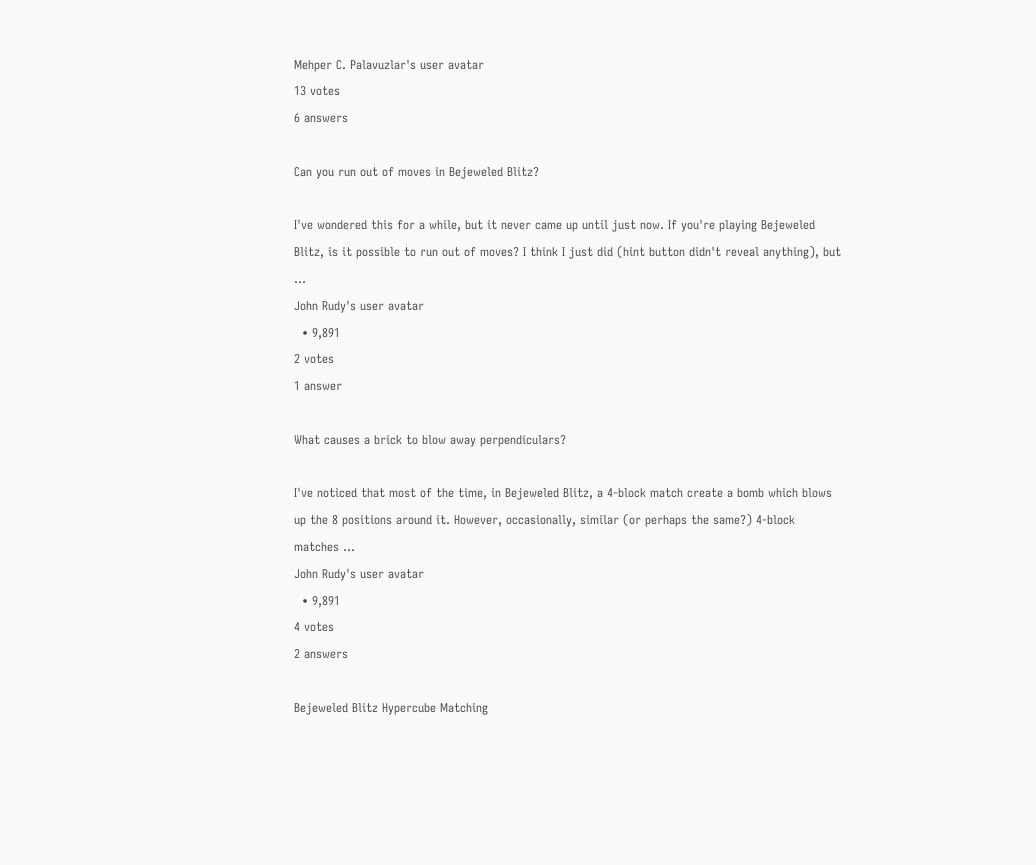Mehper C. Palavuzlar's user avatar
13 votes
6 answers

Can you run out of moves in Bejeweled Blitz?

I've wondered this for a while, but it never came up until just now. If you're playing Bejeweled Blitz, is it possible to run out of moves? I think I just did (hint button didn't reveal anything), but ...
John Rudy's user avatar
  • 9,891
2 votes
1 answer

What causes a brick to blow away perpendiculars?

I've noticed that most of the time, in Bejeweled Blitz, a 4-block match create a bomb which blows up the 8 positions around it. However, occasionally, similar (or perhaps the same?) 4-block matches ...
John Rudy's user avatar
  • 9,891
4 votes
2 answers

Bejeweled Blitz Hypercube Matching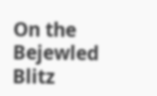On the Bejewled Blitz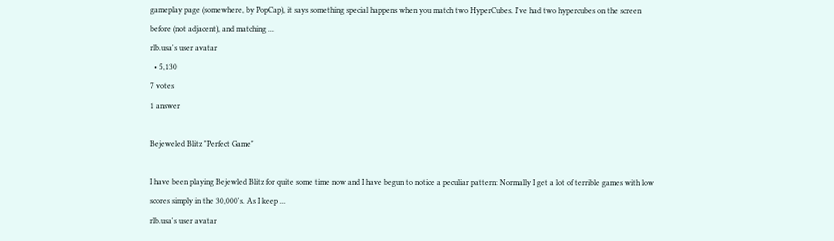gameplay page (somewhere, by PopCap), it says something special happens when you match two HyperCubes. I've had two hypercubes on the screen before (not adjacent), and matching ...
rlb.usa's user avatar
  • 5,130
7 votes
1 answer

Bejeweled Blitz "Perfect Game"

I have been playing Bejewled Blitz for quite some time now and I have begun to notice a peculiar pattern: Normally I get a lot of terrible games with low scores simply in the 30,000's. As I keep ...
rlb.usa's user avatar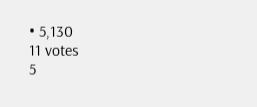• 5,130
11 votes
5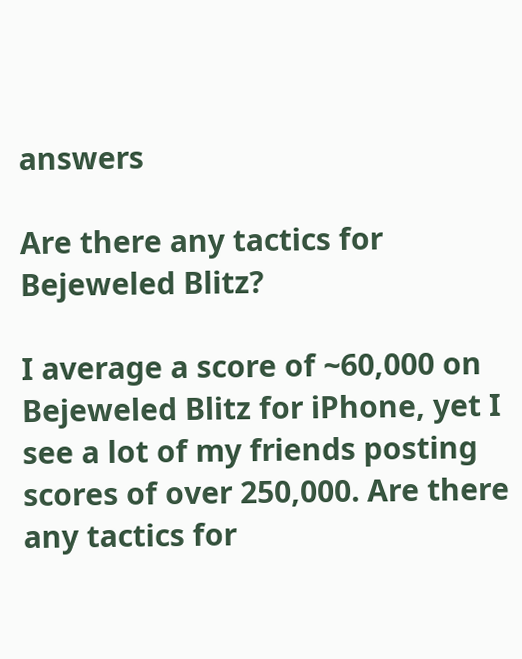answers

Are there any tactics for Bejeweled Blitz?

I average a score of ~60,000 on Bejeweled Blitz for iPhone, yet I see a lot of my friends posting scores of over 250,000. Are there any tactics for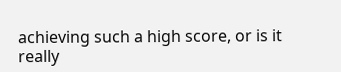achieving such a high score, or is it really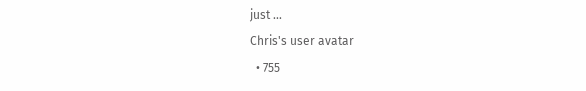just ...
Chris's user avatar
  • 755